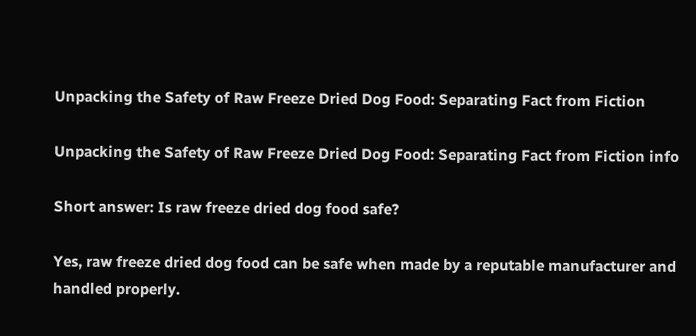Unpacking the Safety of Raw Freeze Dried Dog Food: Separating Fact from Fiction

Unpacking the Safety of Raw Freeze Dried Dog Food: Separating Fact from Fiction info

Short answer: Is raw freeze dried dog food safe?

Yes, raw freeze dried dog food can be safe when made by a reputable manufacturer and handled properly.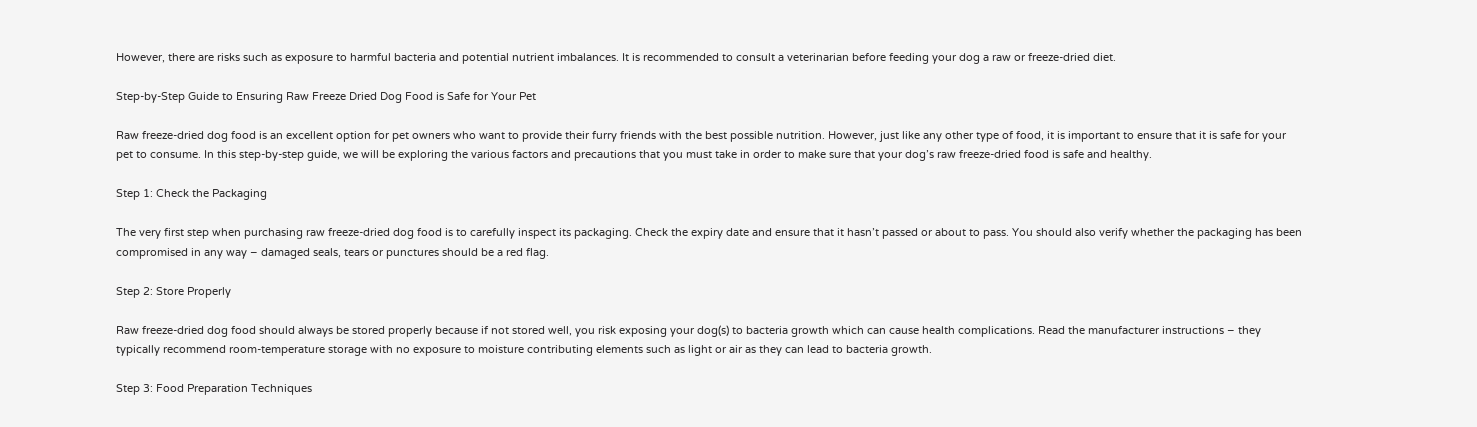However, there are risks such as exposure to harmful bacteria and potential nutrient imbalances. It is recommended to consult a veterinarian before feeding your dog a raw or freeze-dried diet.

Step-by-Step Guide to Ensuring Raw Freeze Dried Dog Food is Safe for Your Pet

Raw freeze-dried dog food is an excellent option for pet owners who want to provide their furry friends with the best possible nutrition. However, just like any other type of food, it is important to ensure that it is safe for your pet to consume. In this step-by-step guide, we will be exploring the various factors and precautions that you must take in order to make sure that your dog’s raw freeze-dried food is safe and healthy.

Step 1: Check the Packaging

The very first step when purchasing raw freeze-dried dog food is to carefully inspect its packaging. Check the expiry date and ensure that it hasn’t passed or about to pass. You should also verify whether the packaging has been compromised in any way – damaged seals, tears or punctures should be a red flag.

Step 2: Store Properly

Raw freeze-dried dog food should always be stored properly because if not stored well, you risk exposing your dog(s) to bacteria growth which can cause health complications. Read the manufacturer instructions – they typically recommend room-temperature storage with no exposure to moisture contributing elements such as light or air as they can lead to bacteria growth.

Step 3: Food Preparation Techniques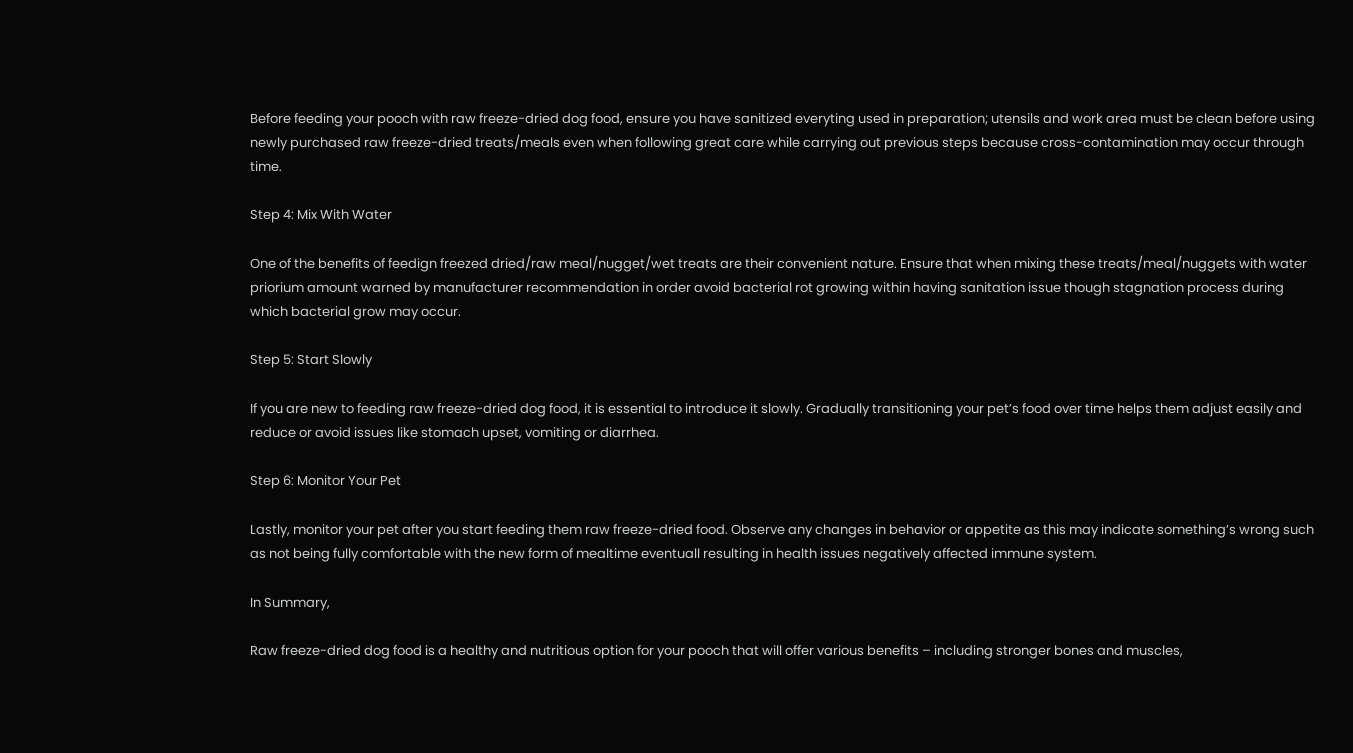Before feeding your pooch with raw freeze-dried dog food, ensure you have sanitized everyting used in preparation; utensils and work area must be clean before using newly purchased raw freeze-dried treats/meals even when following great care while carrying out previous steps because cross-contamination may occur through time.

Step 4: Mix With Water

One of the benefits of feedign freezed dried/raw meal/nugget/wet treats are their convenient nature. Ensure that when mixing these treats/meal/nuggets with water priorium amount warned by manufacturer recommendation in order avoid bacterial rot growing within having sanitation issue though stagnation process during which bacterial grow may occur.

Step 5: Start Slowly

If you are new to feeding raw freeze-dried dog food, it is essential to introduce it slowly. Gradually transitioning your pet’s food over time helps them adjust easily and reduce or avoid issues like stomach upset, vomiting or diarrhea.

Step 6: Monitor Your Pet

Lastly, monitor your pet after you start feeding them raw freeze-dried food. Observe any changes in behavior or appetite as this may indicate something’s wrong such as not being fully comfortable with the new form of mealtime eventuall resulting in health issues negatively affected immune system.

In Summary,

Raw freeze-dried dog food is a healthy and nutritious option for your pooch that will offer various benefits – including stronger bones and muscles,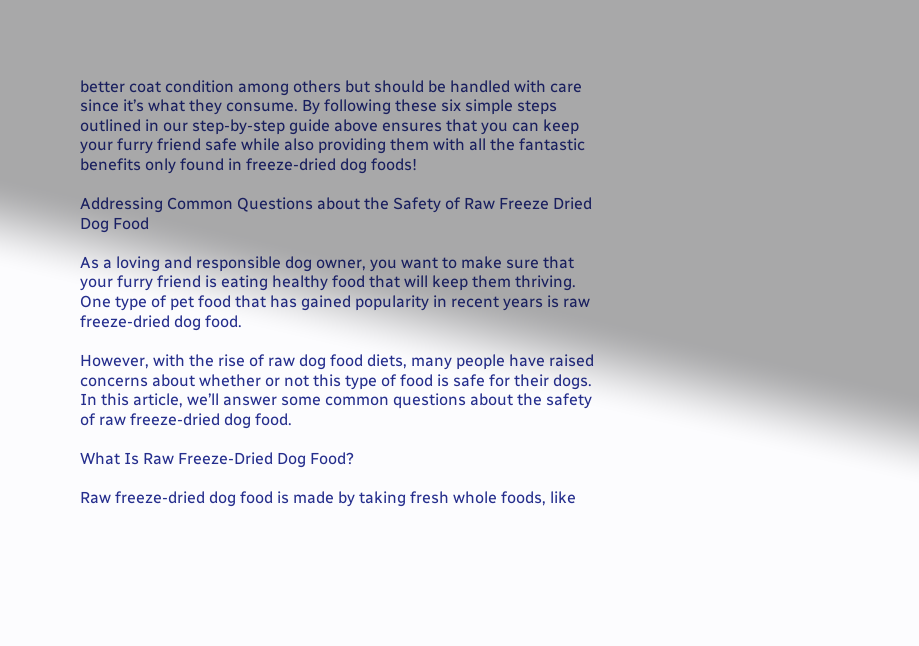better coat condition among others but should be handled with care since it’s what they consume. By following these six simple steps outlined in our step-by-step guide above ensures that you can keep your furry friend safe while also providing them with all the fantastic benefits only found in freeze-dried dog foods!

Addressing Common Questions about the Safety of Raw Freeze Dried Dog Food

As a loving and responsible dog owner, you want to make sure that your furry friend is eating healthy food that will keep them thriving. One type of pet food that has gained popularity in recent years is raw freeze-dried dog food.

However, with the rise of raw dog food diets, many people have raised concerns about whether or not this type of food is safe for their dogs. In this article, we’ll answer some common questions about the safety of raw freeze-dried dog food.

What Is Raw Freeze-Dried Dog Food?

Raw freeze-dried dog food is made by taking fresh whole foods, like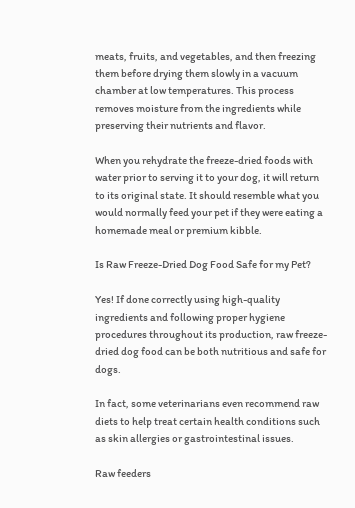meats, fruits, and vegetables, and then freezing them before drying them slowly in a vacuum chamber at low temperatures. This process removes moisture from the ingredients while preserving their nutrients and flavor.

When you rehydrate the freeze-dried foods with water prior to serving it to your dog, it will return to its original state. It should resemble what you would normally feed your pet if they were eating a homemade meal or premium kibble.

Is Raw Freeze-Dried Dog Food Safe for my Pet?

Yes! If done correctly using high-quality ingredients and following proper hygiene procedures throughout its production, raw freeze-dried dog food can be both nutritious and safe for dogs.

In fact, some veterinarians even recommend raw diets to help treat certain health conditions such as skin allergies or gastrointestinal issues.

Raw feeders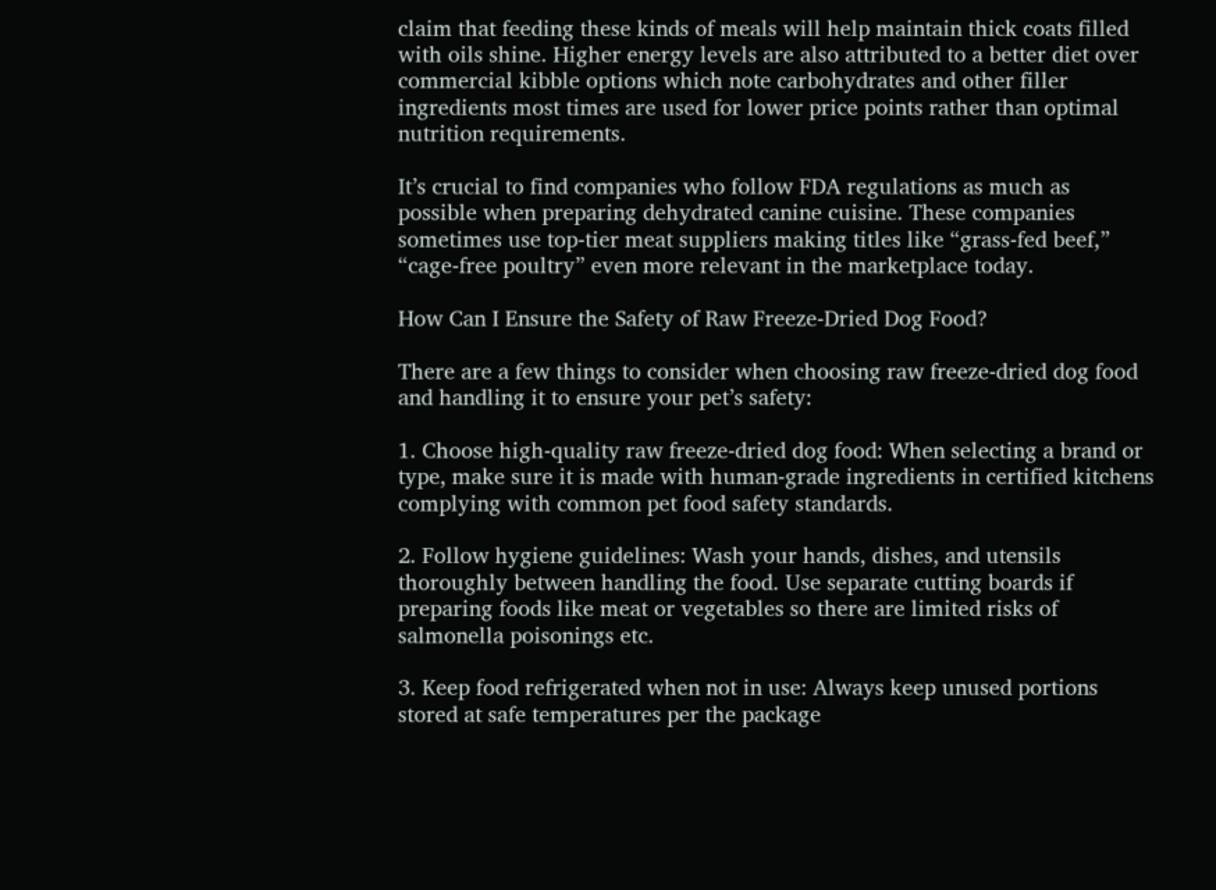claim that feeding these kinds of meals will help maintain thick coats filled with oils shine. Higher energy levels are also attributed to a better diet over commercial kibble options which note carbohydrates and other filler ingredients most times are used for lower price points rather than optimal nutrition requirements.

It’s crucial to find companies who follow FDA regulations as much as possible when preparing dehydrated canine cuisine. These companies sometimes use top-tier meat suppliers making titles like “grass-fed beef,” “cage-free poultry” even more relevant in the marketplace today.

How Can I Ensure the Safety of Raw Freeze-Dried Dog Food?

There are a few things to consider when choosing raw freeze-dried dog food and handling it to ensure your pet’s safety:

1. Choose high-quality raw freeze-dried dog food: When selecting a brand or type, make sure it is made with human-grade ingredients in certified kitchens complying with common pet food safety standards.

2. Follow hygiene guidelines: Wash your hands, dishes, and utensils thoroughly between handling the food. Use separate cutting boards if preparing foods like meat or vegetables so there are limited risks of salmonella poisonings etc.

3. Keep food refrigerated when not in use: Always keep unused portions stored at safe temperatures per the package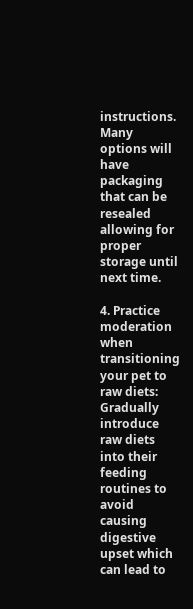instructions. Many options will have packaging that can be resealed allowing for proper storage until next time.

4. Practice moderation when transitioning your pet to raw diets: Gradually introduce raw diets into their feeding routines to avoid causing digestive upset which can lead to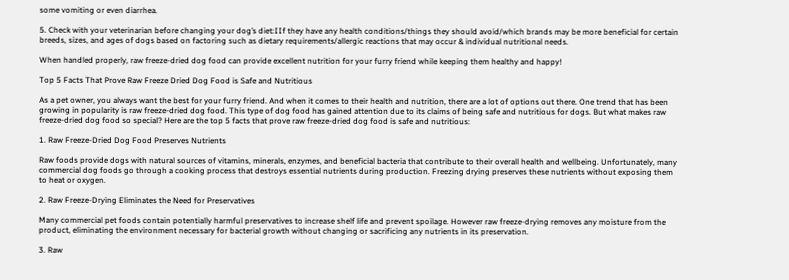some vomiting or even diarrhea.

5. Check with your veterinarian before changing your dog’s diet:IIf they have any health conditions/things they should avoid/which brands may be more beneficial for certain breeds, sizes, and ages of dogs based on factoring such as dietary requirements/allergic reactions that may occur & individual nutritional needs.

When handled properly, raw freeze-dried dog food can provide excellent nutrition for your furry friend while keeping them healthy and happy!

Top 5 Facts That Prove Raw Freeze Dried Dog Food is Safe and Nutritious

As a pet owner, you always want the best for your furry friend. And when it comes to their health and nutrition, there are a lot of options out there. One trend that has been growing in popularity is raw freeze-dried dog food. This type of dog food has gained attention due to its claims of being safe and nutritious for dogs. But what makes raw freeze-dried dog food so special? Here are the top 5 facts that prove raw freeze-dried dog food is safe and nutritious:

1. Raw Freeze-Dried Dog Food Preserves Nutrients

Raw foods provide dogs with natural sources of vitamins, minerals, enzymes, and beneficial bacteria that contribute to their overall health and wellbeing. Unfortunately, many commercial dog foods go through a cooking process that destroys essential nutrients during production. Freezing drying preserves these nutrients without exposing them to heat or oxygen.

2. Raw Freeze-Drying Eliminates the Need for Preservatives

Many commercial pet foods contain potentially harmful preservatives to increase shelf life and prevent spoilage. However raw freeze-drying removes any moisture from the product, eliminating the environment necessary for bacterial growth without changing or sacrificing any nutrients in its preservation.

3. Raw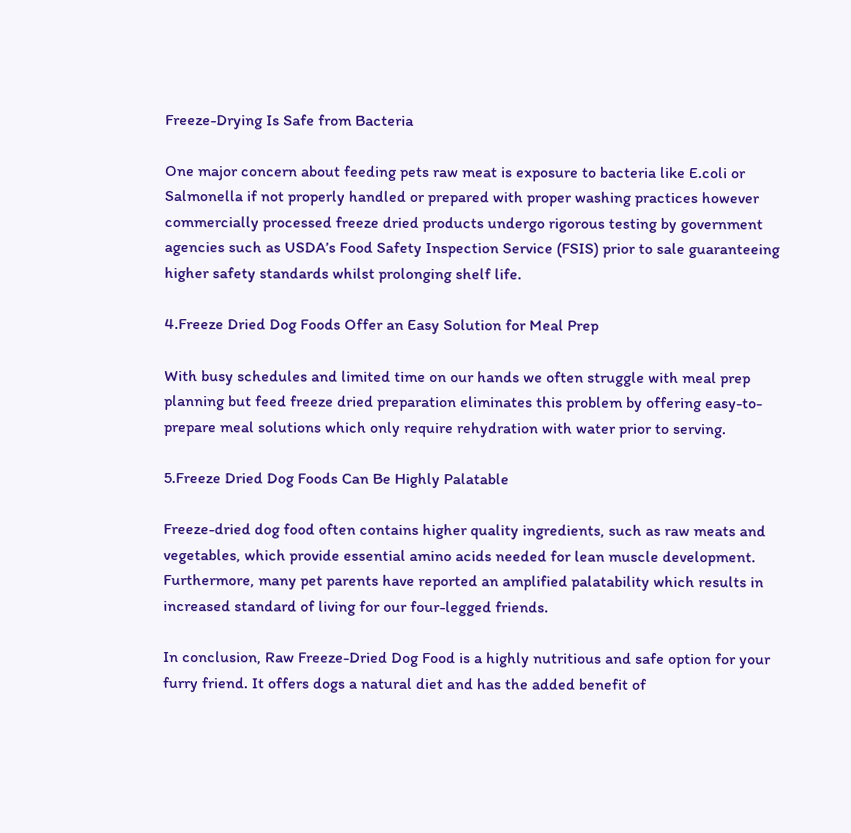Freeze-Drying Is Safe from Bacteria

One major concern about feeding pets raw meat is exposure to bacteria like E.coli or Salmonella if not properly handled or prepared with proper washing practices however commercially processed freeze dried products undergo rigorous testing by government agencies such as USDA’s Food Safety Inspection Service (FSIS) prior to sale guaranteeing higher safety standards whilst prolonging shelf life.

4.Freeze Dried Dog Foods Offer an Easy Solution for Meal Prep

With busy schedules and limited time on our hands we often struggle with meal prep planning but feed freeze dried preparation eliminates this problem by offering easy-to-prepare meal solutions which only require rehydration with water prior to serving.

5.Freeze Dried Dog Foods Can Be Highly Palatable

Freeze-dried dog food often contains higher quality ingredients, such as raw meats and vegetables, which provide essential amino acids needed for lean muscle development. Furthermore, many pet parents have reported an amplified palatability which results in increased standard of living for our four-legged friends.

In conclusion, Raw Freeze-Dried Dog Food is a highly nutritious and safe option for your furry friend. It offers dogs a natural diet and has the added benefit of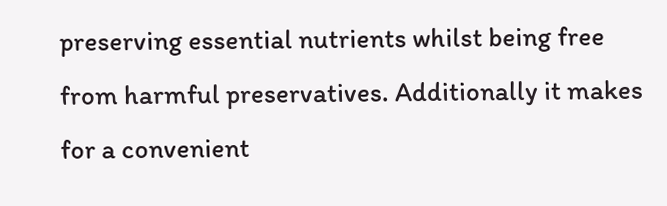preserving essential nutrients whilst being free from harmful preservatives. Additionally it makes for a convenient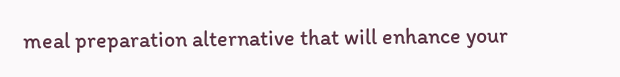meal preparation alternative that will enhance your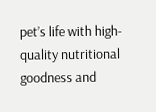pet’s life with high-quality nutritional goodness and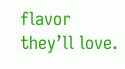flavor they’ll love.